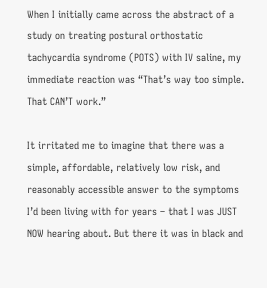When I initially came across the abstract of a study on treating postural orthostatic tachycardia syndrome (POTS) with IV saline, my immediate reaction was “That’s way too simple. That CAN’T work.”

It irritated me to imagine that there was a simple, affordable, relatively low risk, and reasonably accessible answer to the symptoms I’d been living with for years – that I was JUST NOW hearing about. But there it was in black and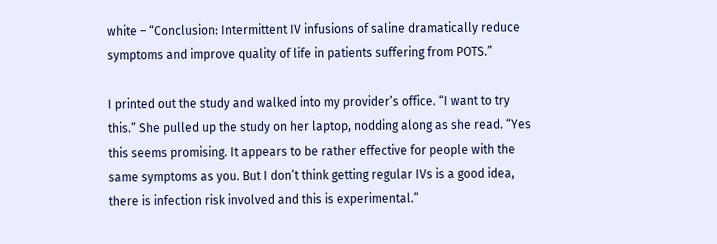white – “Conclusion: Intermittent IV infusions of saline dramatically reduce symptoms and improve quality of life in patients suffering from POTS.”

I printed out the study and walked into my provider’s office. “I want to try this.” She pulled up the study on her laptop, nodding along as she read. “Yes this seems promising. It appears to be rather effective for people with the same symptoms as you. But I don’t think getting regular IVs is a good idea, there is infection risk involved and this is experimental.”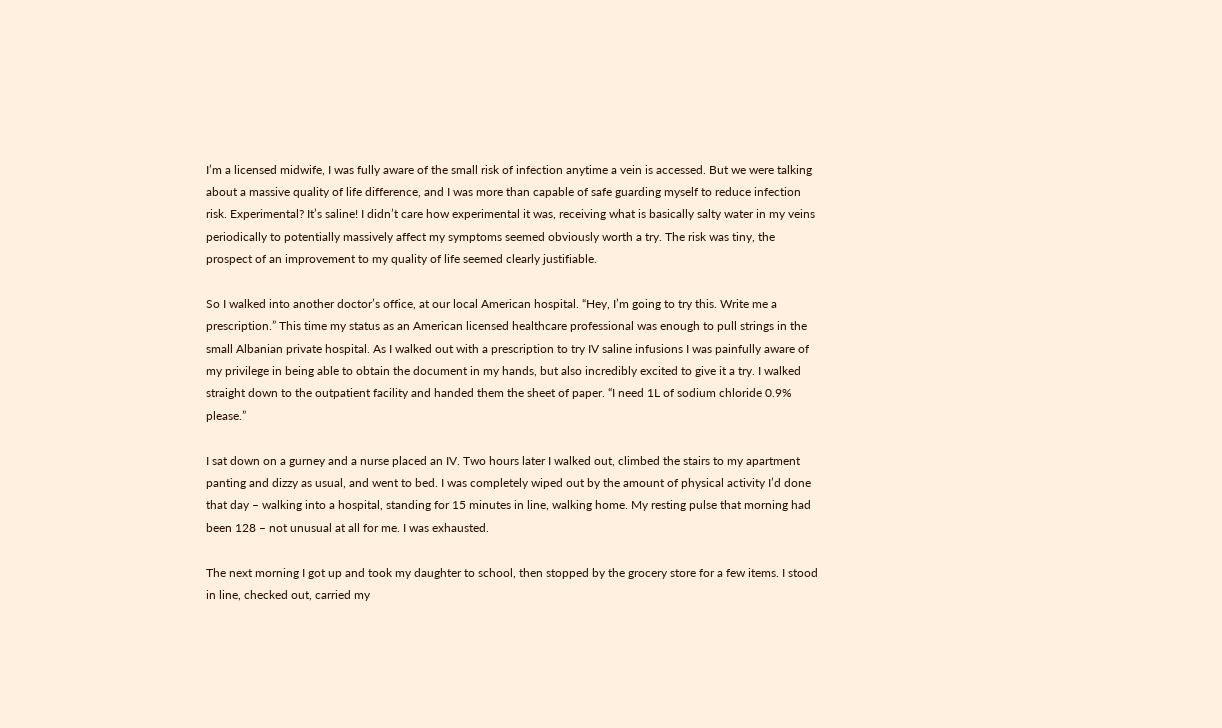I’m a licensed midwife, I was fully aware of the small risk of infection anytime a vein is accessed. But we were talking about a massive quality of life difference, and I was more than capable of safe guarding myself to reduce infection risk. Experimental? It’s saline! I didn’t care how experimental it was, receiving what is basically salty water in my veins periodically to potentially massively affect my symptoms seemed obviously worth a try. The risk was tiny, the prospect of an improvement to my quality of life seemed clearly justifiable.

So I walked into another doctor’s office, at our local American hospital. “Hey, I’m going to try this. Write me a prescription.” This time my status as an American licensed healthcare professional was enough to pull strings in the small Albanian private hospital. As I walked out with a prescription to try IV saline infusions I was painfully aware of my privilege in being able to obtain the document in my hands, but also incredibly excited to give it a try. I walked straight down to the outpatient facility and handed them the sheet of paper. “I need 1L of sodium chloride 0.9% please.”

I sat down on a gurney and a nurse placed an IV. Two hours later I walked out, climbed the stairs to my apartment panting and dizzy as usual, and went to bed. I was completely wiped out by the amount of physical activity I’d done that day – walking into a hospital, standing for 15 minutes in line, walking home. My resting pulse that morning had been 128 – not unusual at all for me. I was exhausted.

The next morning I got up and took my daughter to school, then stopped by the grocery store for a few items. I stood in line, checked out, carried my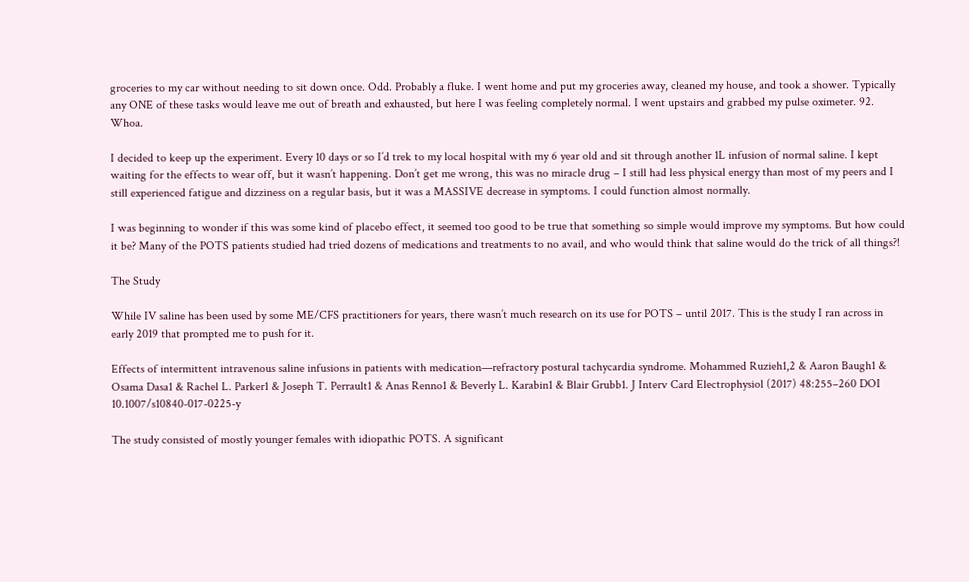groceries to my car without needing to sit down once. Odd. Probably a fluke. I went home and put my groceries away, cleaned my house, and took a shower. Typically any ONE of these tasks would leave me out of breath and exhausted, but here I was feeling completely normal. I went upstairs and grabbed my pulse oximeter. 92. Whoa.

I decided to keep up the experiment. Every 10 days or so I’d trek to my local hospital with my 6 year old and sit through another 1L infusion of normal saline. I kept waiting for the effects to wear off, but it wasn’t happening. Don’t get me wrong, this was no miracle drug – I still had less physical energy than most of my peers and I still experienced fatigue and dizziness on a regular basis, but it was a MASSIVE decrease in symptoms. I could function almost normally.

I was beginning to wonder if this was some kind of placebo effect, it seemed too good to be true that something so simple would improve my symptoms. But how could it be? Many of the POTS patients studied had tried dozens of medications and treatments to no avail, and who would think that saline would do the trick of all things?!

The Study

While IV saline has been used by some ME/CFS practitioners for years, there wasn’t much research on its use for POTS – until 2017. This is the study I ran across in early 2019 that prompted me to push for it.

Effects of intermittent intravenous saline infusions in patients with medication—refractory postural tachycardia syndrome. Mohammed Ruzieh1,2 & Aaron Baugh1 & Osama Dasa1 & Rachel L. Parker1 & Joseph T. Perrault1 & Anas Renno1 & Beverly L. Karabin1 & Blair Grubb1. J Interv Card Electrophysiol (2017) 48:255–260 DOI 10.1007/s10840-017-0225-y

The study consisted of mostly younger females with idiopathic POTS. A significant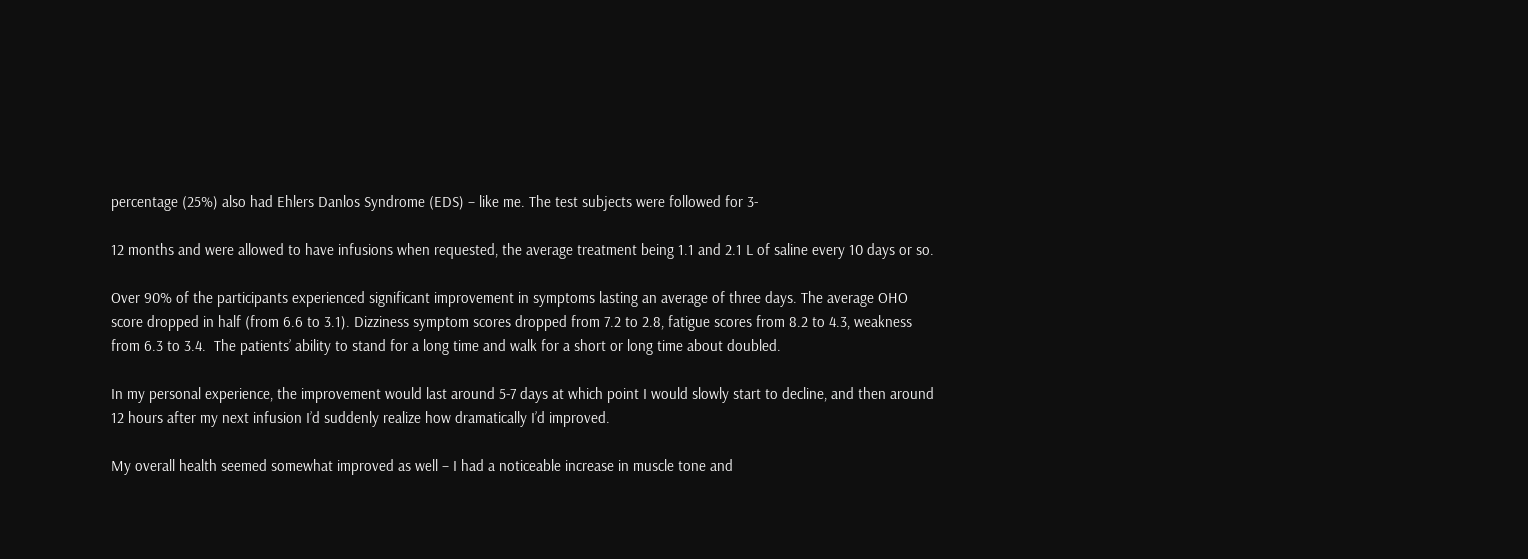percentage (25%) also had Ehlers Danlos Syndrome (EDS) – like me. The test subjects were followed for 3-

12 months and were allowed to have infusions when requested, the average treatment being 1.1 and 2.1 L of saline every 10 days or so.

Over 90% of the participants experienced significant improvement in symptoms lasting an average of three days. The average OHO score dropped in half (from 6.6 to 3.1). Dizziness symptom scores dropped from 7.2 to 2.8, fatigue scores from 8.2 to 4.3, weakness from 6.3 to 3.4.  The patients’ ability to stand for a long time and walk for a short or long time about doubled.

In my personal experience, the improvement would last around 5-7 days at which point I would slowly start to decline, and then around 12 hours after my next infusion I’d suddenly realize how dramatically I’d improved.

My overall health seemed somewhat improved as well – I had a noticeable increase in muscle tone and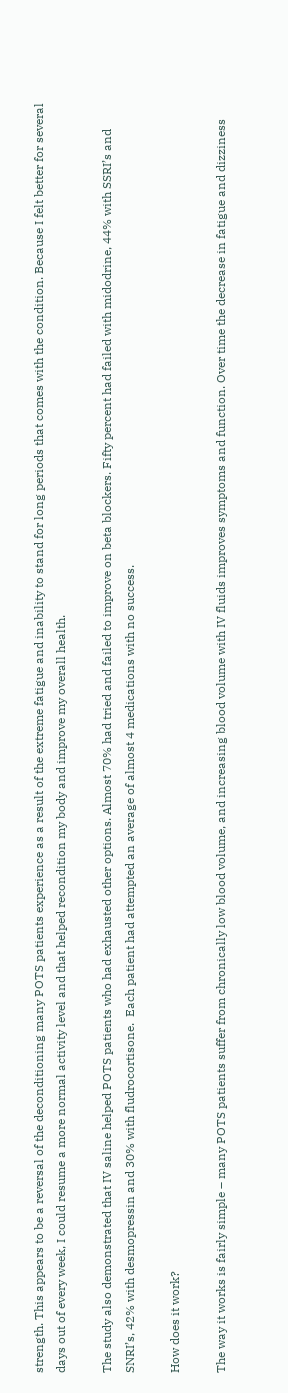strength. This appears to be a reversal of the deconditioning many POTS patients experience as a result of the extreme fatigue and inability to stand for long periods that comes with the condition. Because I felt better for several days out of every week, I could resume a more normal activity level and that helped recondition my body and improve my overall health.

The study also demonstrated that IV saline helped POTS patients who had exhausted other options. Almost 70% had tried and failed to improve on beta blockers. Fifty percent had failed with midodrine, 44% with SSRI’s and SNRI’s, 42% with desmopressin and 30% with fludrocortisone.  Each patient had attempted an average of almost 4 medications with no success.

How does it work?

The way it works is fairly simple – many POTS patients suffer from chronically low blood volume, and increasing blood volume with IV fluids improves symptoms and function. Over time the decrease in fatigue and dizziness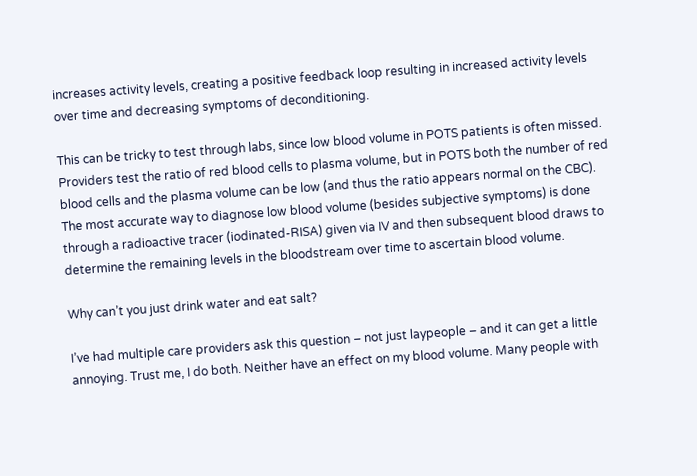increases activity levels, creating a positive feedback loop resulting in increased activity levels over time and decreasing symptoms of deconditioning.

This can be tricky to test through labs, since low blood volume in POTS patients is often missed. Providers test the ratio of red blood cells to plasma volume, but in POTS both the number of red blood cells and the plasma volume can be low (and thus the ratio appears normal on the CBC). The most accurate way to diagnose low blood volume (besides subjective symptoms) is done through a radioactive tracer (iodinated-RISA) given via IV and then subsequent blood draws to determine the remaining levels in the bloodstream over time to ascertain blood volume.

Why can’t you just drink water and eat salt?

I’ve had multiple care providers ask this question – not just laypeople – and it can get a little annoying. Trust me, I do both. Neither have an effect on my blood volume. Many people with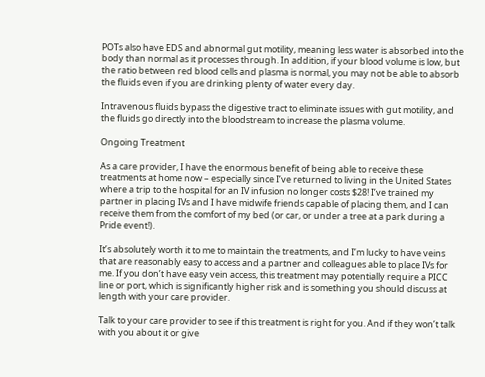POTs also have EDS and abnormal gut motility, meaning less water is absorbed into the body than normal as it processes through. In addition, if your blood volume is low, but the ratio between red blood cells and plasma is normal, you may not be able to absorb the fluids even if you are drinking plenty of water every day.

Intravenous fluids bypass the digestive tract to eliminate issues with gut motility, and the fluids go directly into the bloodstream to increase the plasma volume.

Ongoing Treatment

As a care provider, I have the enormous benefit of being able to receive these treatments at home now – especially since I’ve returned to living in the United States where a trip to the hospital for an IV infusion no longer costs $28! I’ve trained my partner in placing IVs and I have midwife friends capable of placing them, and I can receive them from the comfort of my bed (or car, or under a tree at a park during a Pride event!).

It’s absolutely worth it to me to maintain the treatments, and I’m lucky to have veins that are reasonably easy to access and a partner and colleagues able to place IVs for me. If you don’t have easy vein access, this treatment may potentially require a PICC line or port, which is significantly higher risk and is something you should discuss at length with your care provider.

Talk to your care provider to see if this treatment is right for you. And if they won’t talk with you about it or give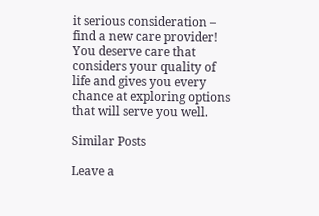it serious consideration – find a new care provider! You deserve care that considers your quality of life and gives you every chance at exploring options that will serve you well.

Similar Posts

Leave a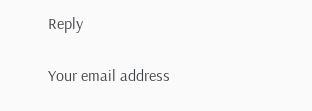Reply

Your email address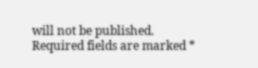will not be published. Required fields are marked *